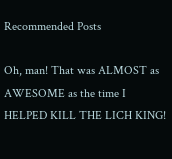Recommended Posts

Oh, man! That was ALMOST as AWESOME as the time I HELPED KILL THE LICH KING!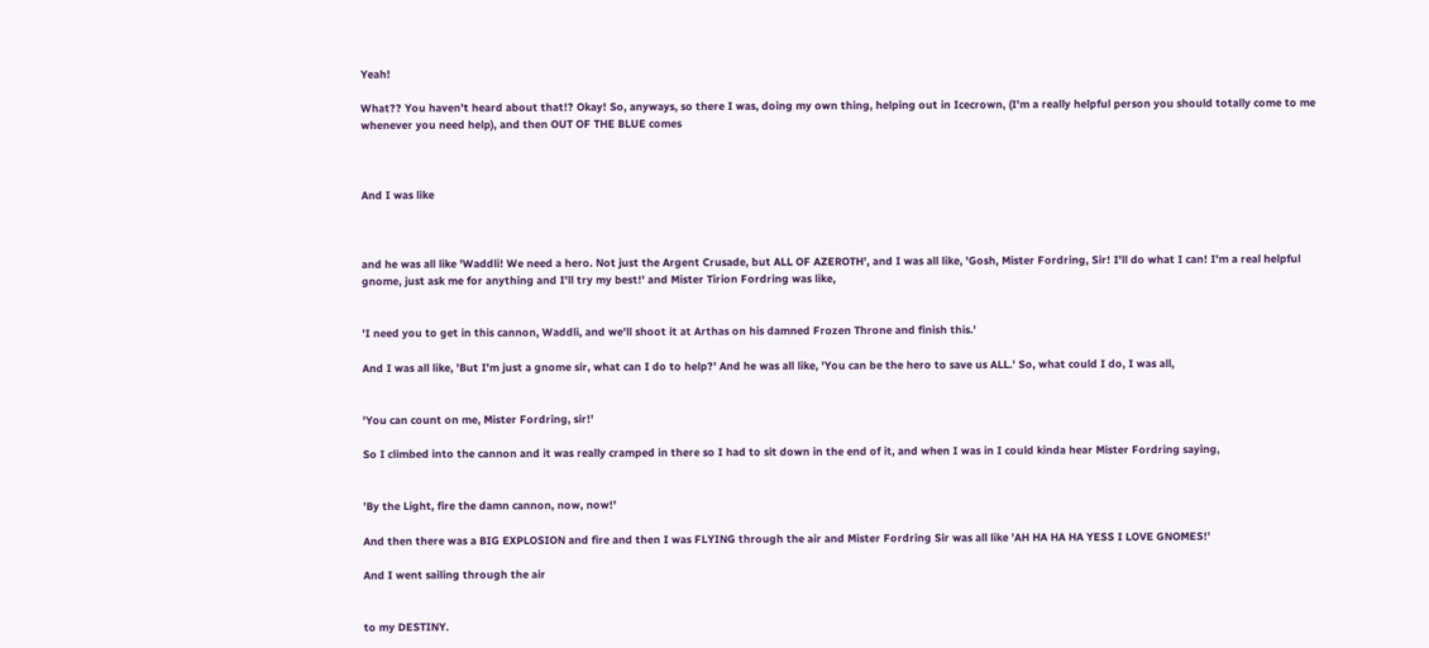Yeah!

What?? You haven't heard about that!? Okay! So, anyways, so there I was, doing my own thing, helping out in Icecrown, (I'm a really helpful person you should totally come to me whenever you need help), and then OUT OF THE BLUE comes



And I was like



and he was all like 'Waddli! We need a hero. Not just the Argent Crusade, but ALL OF AZEROTH', and I was all like, 'Gosh, Mister Fordring, Sir! I'll do what I can! I'm a real helpful gnome, just ask me for anything and I'll try my best!' and Mister Tirion Fordring was like,


'I need you to get in this cannon, Waddli, and we'll shoot it at Arthas on his damned Frozen Throne and finish this.'

And I was all like, 'But I'm just a gnome sir, what can I do to help?' And he was all like, 'You can be the hero to save us ALL.' So, what could I do, I was all,


'You can count on me, Mister Fordring, sir!'

So I climbed into the cannon and it was really cramped in there so I had to sit down in the end of it, and when I was in I could kinda hear Mister Fordring saying,


'By the Light, fire the damn cannon, now, now!'

And then there was a BIG EXPLOSION and fire and then I was FLYING through the air and Mister Fordring Sir was all like 'AH HA HA HA YESS I LOVE GNOMES!'

And I went sailing through the air


to my DESTINY.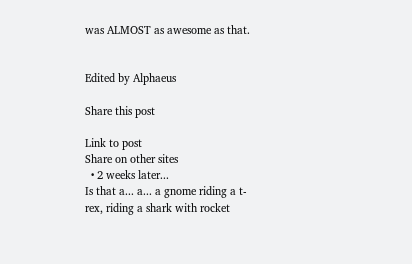was ALMOST as awesome as that.


Edited by Alphaeus

Share this post

Link to post
Share on other sites
  • 2 weeks later...
Is that a... a... a gnome riding a t-rex, riding a shark with rocket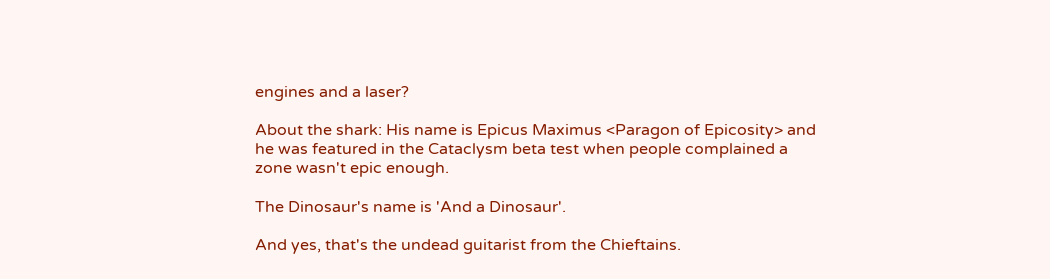engines and a laser?

About the shark: His name is Epicus Maximus <Paragon of Epicosity> and he was featured in the Cataclysm beta test when people complained a zone wasn't epic enough.

The Dinosaur's name is 'And a Dinosaur'.

And yes, that's the undead guitarist from the Chieftains.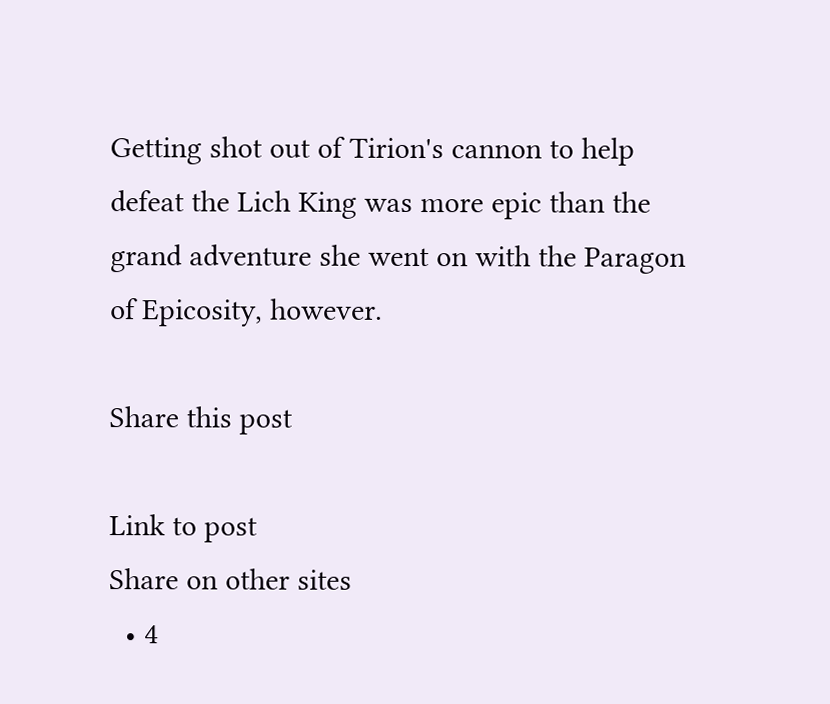Getting shot out of Tirion's cannon to help defeat the Lich King was more epic than the grand adventure she went on with the Paragon of Epicosity, however.

Share this post

Link to post
Share on other sites
  • 4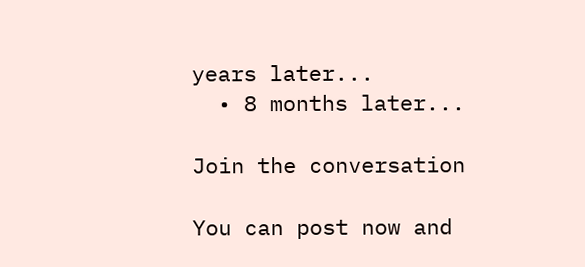years later...
  • 8 months later...

Join the conversation

You can post now and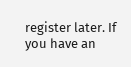register later. If you have an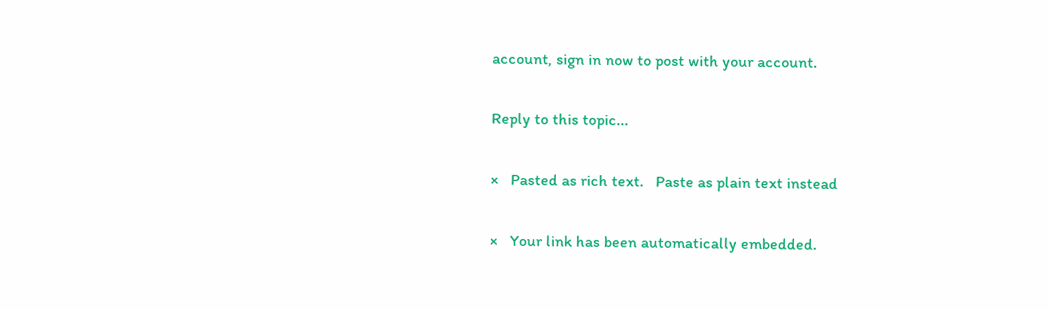account, sign in now to post with your account.

Reply to this topic...

×   Pasted as rich text.   Paste as plain text instead

×   Your link has been automatically embedded.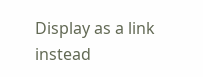Display as a link instead